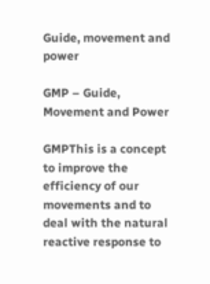Guide, movement and power

GMP – Guide, Movement and Power

GMPThis is a concept to improve the efficiency of our movements and to deal with the natural reactive response to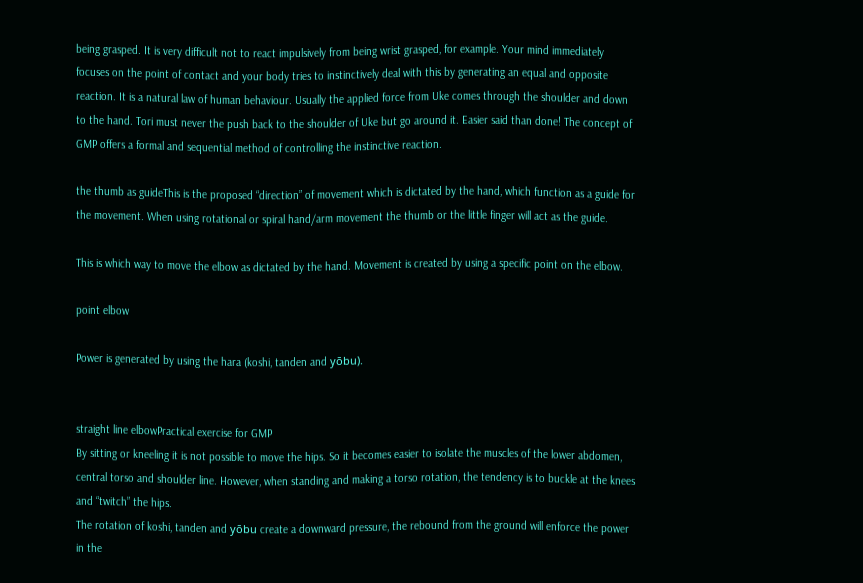being grasped. It is very difficult not to react impulsively from being wrist grasped, for example. Your mind immediately focuses on the point of contact and your body tries to instinctively deal with this by generating an equal and opposite reaction. It is a natural law of human behaviour. Usually the applied force from Uke comes through the shoulder and down to the hand. Tori must never the push back to the shoulder of Uke but go around it. Easier said than done! The concept of GMP offers a formal and sequential method of controlling the instinctive reaction.

the thumb as guideThis is the proposed “direction” of movement which is dictated by the hand, which function as a guide for the movement. When using rotational or spiral hand/arm movement the thumb or the little finger will act as the guide.

This is which way to move the elbow as dictated by the hand. Movement is created by using a specific point on the elbow.

point elbow

Power is generated by using the hara (koshi, tanden and yōbu).


straight line elbowPractical exercise for GMP
By sitting or kneeling it is not possible to move the hips. So it becomes easier to isolate the muscles of the lower abdomen, central torso and shoulder line. However, when standing and making a torso rotation, the tendency is to buckle at the knees and “twitch” the hips.
The rotation of koshi, tanden and yōbu create a downward pressure, the rebound from the ground will enforce the power in the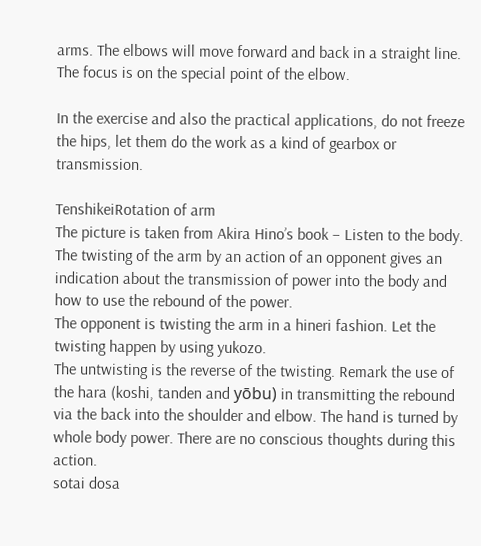arms. The elbows will move forward and back in a straight line. The focus is on the special point of the elbow.

In the exercise and also the practical applications, do not freeze the hips, let them do the work as a kind of gearbox or transmission.

TenshikeiRotation of arm
The picture is taken from Akira Hino’s book – Listen to the body.
The twisting of the arm by an action of an opponent gives an indication about the transmission of power into the body and how to use the rebound of the power.
The opponent is twisting the arm in a hineri fashion. Let the twisting happen by using yukozo.
The untwisting is the reverse of the twisting. Remark the use of the hara (koshi, tanden and yōbu) in transmitting the rebound via the back into the shoulder and elbow. The hand is turned by whole body power. There are no conscious thoughts during this action.
sotai dosa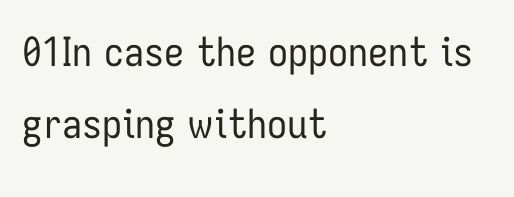01In case the opponent is grasping without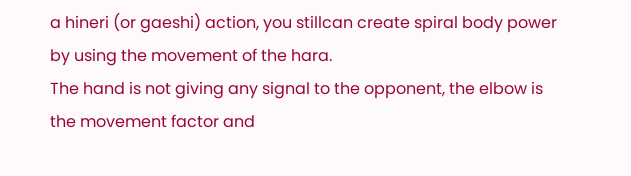a hineri (or gaeshi) action, you stillcan create spiral body power by using the movement of the hara.
The hand is not giving any signal to the opponent, the elbow is the movement factor and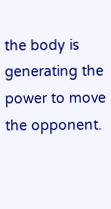the body is generating the power to move the opponent.